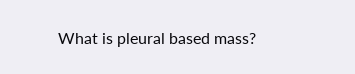What is pleural based mass?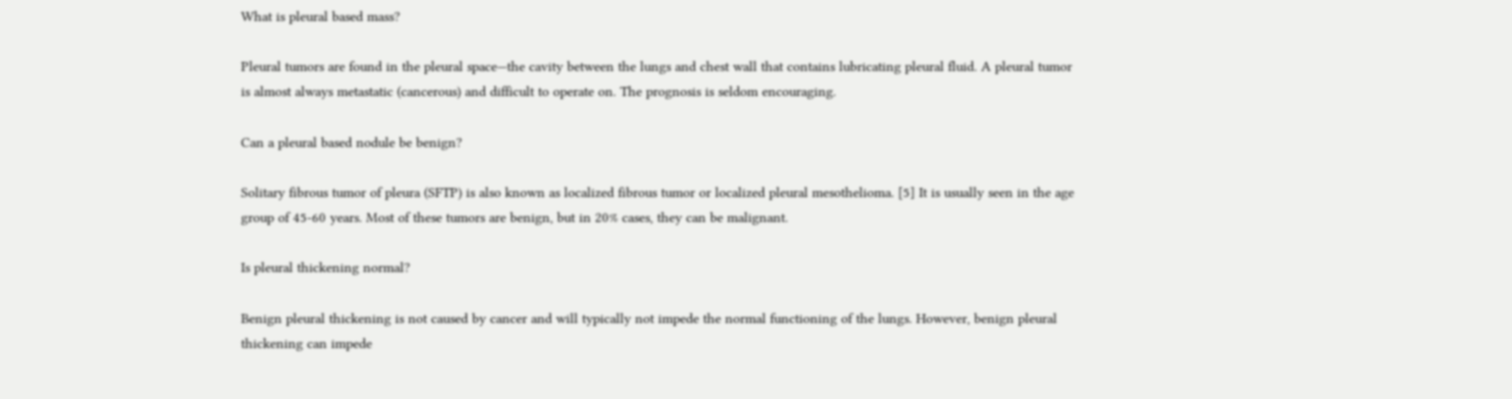What is pleural based mass?

Pleural tumors are found in the pleural space—the cavity between the lungs and chest wall that contains lubricating pleural fluid. A pleural tumor is almost always metastatic (cancerous) and difficult to operate on. The prognosis is seldom encouraging.

Can a pleural based nodule be benign?

Solitary fibrous tumor of pleura (SFTP) is also known as localized fibrous tumor or localized pleural mesothelioma. [5] It is usually seen in the age group of 45-60 years. Most of these tumors are benign, but in 20% cases, they can be malignant.

Is pleural thickening normal?

Benign pleural thickening is not caused by cancer and will typically not impede the normal functioning of the lungs. However, benign pleural thickening can impede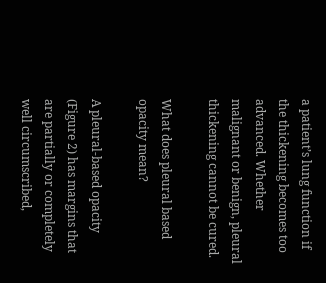a patient’s lung function if the thickening becomes too advanced. Whether malignant or benign, pleural thickening cannot be cured.

What does pleural based opacity mean?

A pleural-based opacity (Figure 2) has margins that are partially or completely well circumscribed,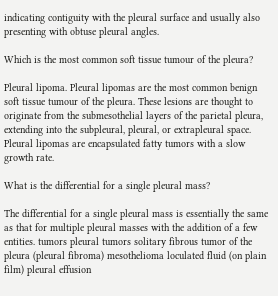indicating contiguity with the pleural surface and usually also presenting with obtuse pleural angles.

Which is the most common soft tissue tumour of the pleura?

Pleural lipoma. Pleural lipomas are the most common benign soft tissue tumour of the pleura. These lesions are thought to originate from the submesothelial layers of the parietal pleura, extending into the subpleural, pleural, or extrapleural space. Pleural lipomas are encapsulated fatty tumors with a slow growth rate.

What is the differential for a single pleural mass?

The differential for a single pleural mass is essentially the same as that for multiple pleural masses with the addition of a few entities. tumors pleural tumors solitary fibrous tumor of the pleura (pleural fibroma) mesothelioma loculated fluid (on plain film) pleural effusion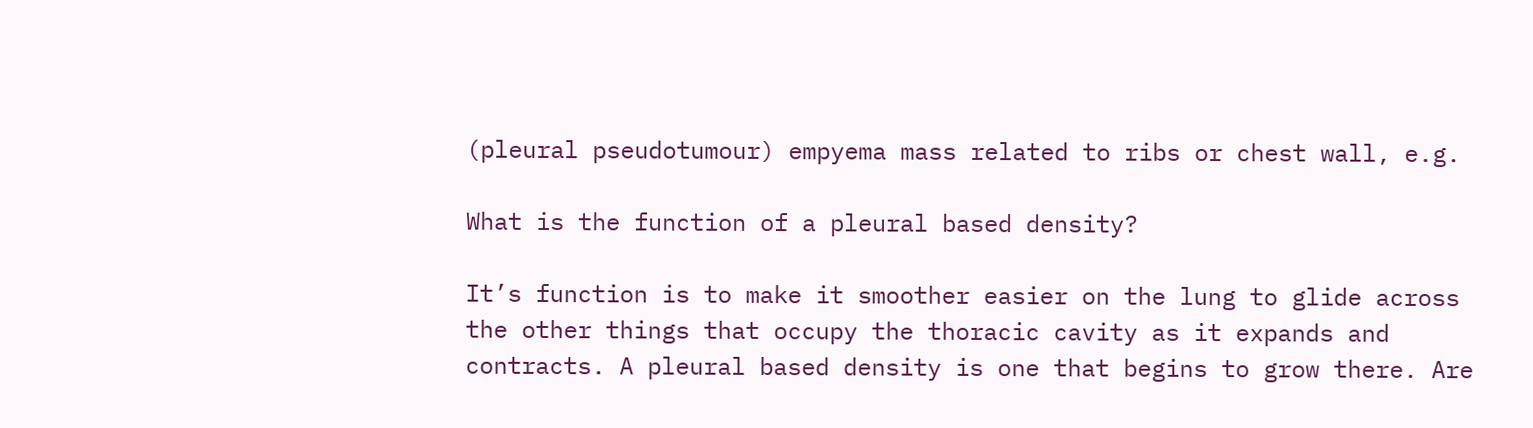(pleural pseudotumour) empyema mass related to ribs or chest wall, e.g.

What is the function of a pleural based density?

It’s function is to make it smoother easier on the lung to glide across the other things that occupy the thoracic cavity as it expands and contracts. A pleural based density is one that begins to grow there. Are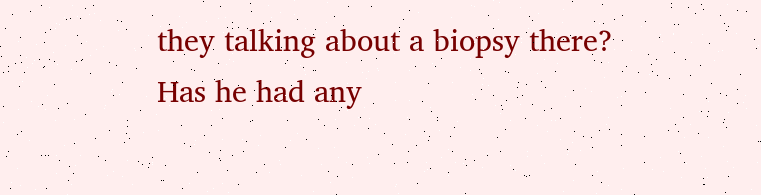they talking about a biopsy there? Has he had any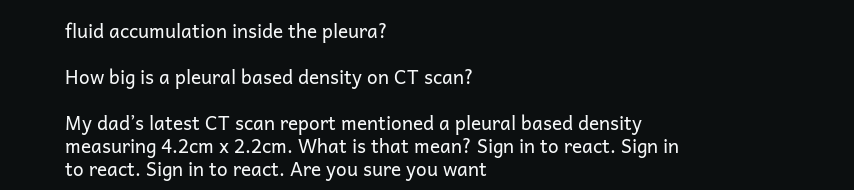fluid accumulation inside the pleura?

How big is a pleural based density on CT scan?

My dad’s latest CT scan report mentioned a pleural based density measuring 4.2cm x 2.2cm. What is that mean? Sign in to react. Sign in to react. Sign in to react. Are you sure you want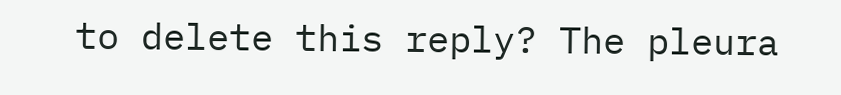to delete this reply? The pleura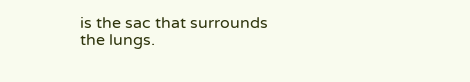is the sac that surrounds the lungs.